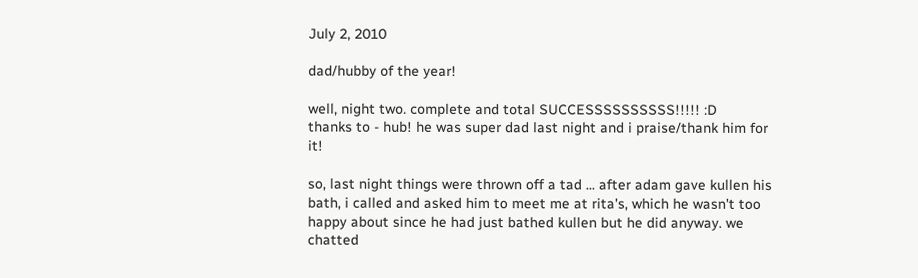July 2, 2010

dad/hubby of the year!

well, night two. complete and total SUCCESSSSSSSSSS!!!!! :D
thanks to - hub! he was super dad last night and i praise/thank him for it!

so, last night things were thrown off a tad ... after adam gave kullen his bath, i called and asked him to meet me at rita's, which he wasn't too happy about since he had just bathed kullen but he did anyway. we chatted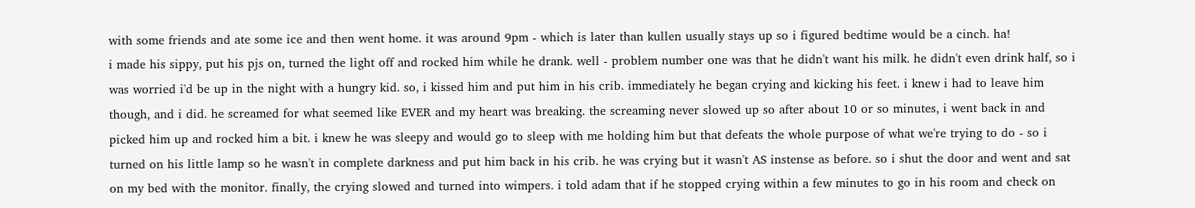with some friends and ate some ice and then went home. it was around 9pm - which is later than kullen usually stays up so i figured bedtime would be a cinch. ha!
i made his sippy, put his pjs on, turned the light off and rocked him while he drank. well - problem number one was that he didn't want his milk. he didn't even drink half, so i was worried i'd be up in the night with a hungry kid. so, i kissed him and put him in his crib. immediately he began crying and kicking his feet. i knew i had to leave him though, and i did. he screamed for what seemed like EVER and my heart was breaking. the screaming never slowed up so after about 10 or so minutes, i went back in and picked him up and rocked him a bit. i knew he was sleepy and would go to sleep with me holding him but that defeats the whole purpose of what we're trying to do - so i turned on his little lamp so he wasn't in complete darkness and put him back in his crib. he was crying but it wasn't AS instense as before. so i shut the door and went and sat on my bed with the monitor. finally, the crying slowed and turned into wimpers. i told adam that if he stopped crying within a few minutes to go in his room and check on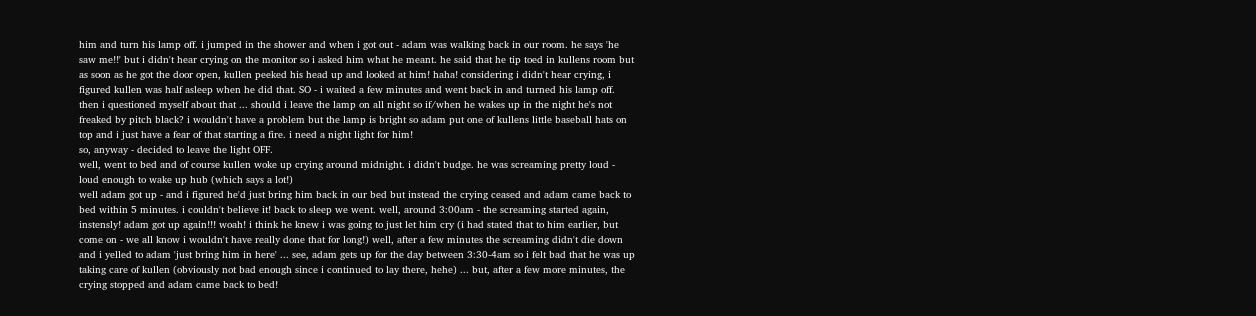him and turn his lamp off. i jumped in the shower and when i got out - adam was walking back in our room. he says 'he saw me!!' but i didn't hear crying on the monitor so i asked him what he meant. he said that he tip toed in kullens room but as soon as he got the door open, kullen peeked his head up and looked at him! haha! considering i didn't hear crying, i figured kullen was half asleep when he did that. SO - i waited a few minutes and went back in and turned his lamp off.
then i questioned myself about that ... should i leave the lamp on all night so if/when he wakes up in the night he's not freaked by pitch black? i wouldn't have a problem but the lamp is bright so adam put one of kullens little baseball hats on top and i just have a fear of that starting a fire. i need a night light for him!
so, anyway - decided to leave the light OFF.
well, went to bed and of course kullen woke up crying around midnight. i didn't budge. he was screaming pretty loud - loud enough to wake up hub (which says a lot!)
well adam got up - and i figured he'd just bring him back in our bed but instead the crying ceased and adam came back to bed within 5 minutes. i couldn't believe it! back to sleep we went. well, around 3:00am - the screaming started again, instensly! adam got up again!!! woah! i think he knew i was going to just let him cry (i had stated that to him earlier, but come on - we all know i wouldn't have really done that for long!) well, after a few minutes the screaming didn't die down and i yelled to adam 'just bring him in here' ... see, adam gets up for the day between 3:30-4am so i felt bad that he was up taking care of kullen (obviously not bad enough since i continued to lay there, hehe) ... but, after a few more minutes, the crying stopped and adam came back to bed!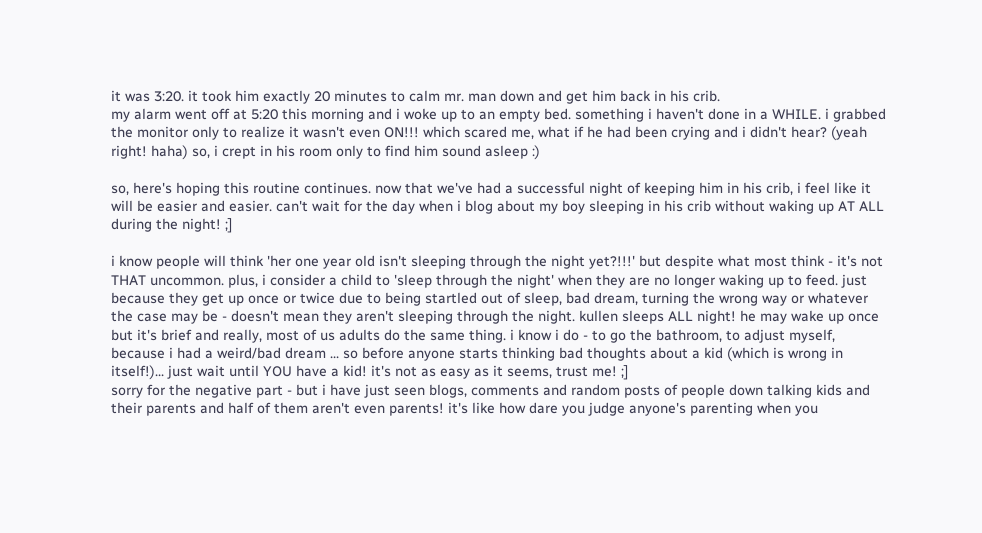it was 3:20. it took him exactly 20 minutes to calm mr. man down and get him back in his crib.
my alarm went off at 5:20 this morning and i woke up to an empty bed. something i haven't done in a WHILE. i grabbed the monitor only to realize it wasn't even ON!!! which scared me, what if he had been crying and i didn't hear? (yeah right! haha) so, i crept in his room only to find him sound asleep :)

so, here's hoping this routine continues. now that we've had a successful night of keeping him in his crib, i feel like it will be easier and easier. can't wait for the day when i blog about my boy sleeping in his crib without waking up AT ALL during the night! ;]

i know people will think 'her one year old isn't sleeping through the night yet?!!!' but despite what most think - it's not THAT uncommon. plus, i consider a child to 'sleep through the night' when they are no longer waking up to feed. just because they get up once or twice due to being startled out of sleep, bad dream, turning the wrong way or whatever the case may be - doesn't mean they aren't sleeping through the night. kullen sleeps ALL night! he may wake up once but it's brief and really, most of us adults do the same thing. i know i do - to go the bathroom, to adjust myself, because i had a weird/bad dream ... so before anyone starts thinking bad thoughts about a kid (which is wrong in itself!)... just wait until YOU have a kid! it's not as easy as it seems, trust me! ;]
sorry for the negative part - but i have just seen blogs, comments and random posts of people down talking kids and their parents and half of them aren't even parents! it's like how dare you judge anyone's parenting when you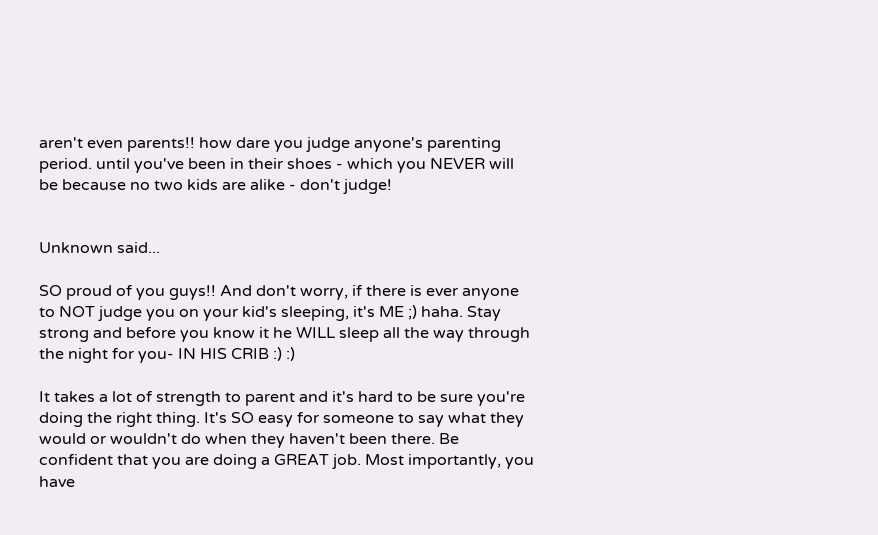aren't even parents!! how dare you judge anyone's parenting period. until you've been in their shoes - which you NEVER will be because no two kids are alike - don't judge!


Unknown said...

SO proud of you guys!! And don't worry, if there is ever anyone to NOT judge you on your kid's sleeping, it's ME ;) haha. Stay strong and before you know it he WILL sleep all the way through the night for you- IN HIS CRIB :) :)

It takes a lot of strength to parent and it's hard to be sure you're doing the right thing. It's SO easy for someone to say what they would or wouldn't do when they haven't been there. Be confident that you are doing a GREAT job. Most importantly, you have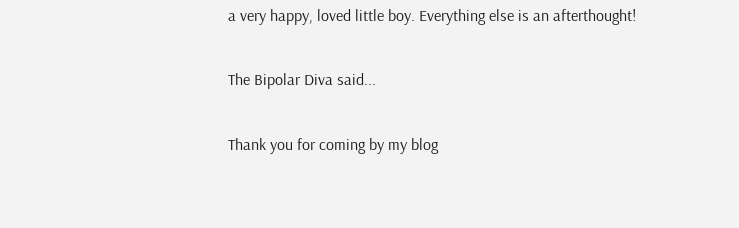a very happy, loved little boy. Everything else is an afterthought!

The Bipolar Diva said...

Thank you for coming by my blog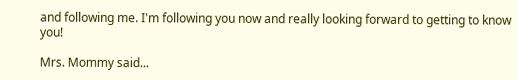and following me. I'm following you now and really looking forward to getting to know you!

Mrs. Mommy said...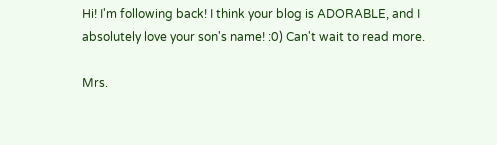Hi! I'm following back! I think your blog is ADORABLE, and I absolutely love your son's name! :0) Can't wait to read more.

Mrs.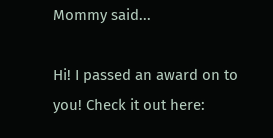Mommy said...

Hi! I passed an award on to you! Check it out here: